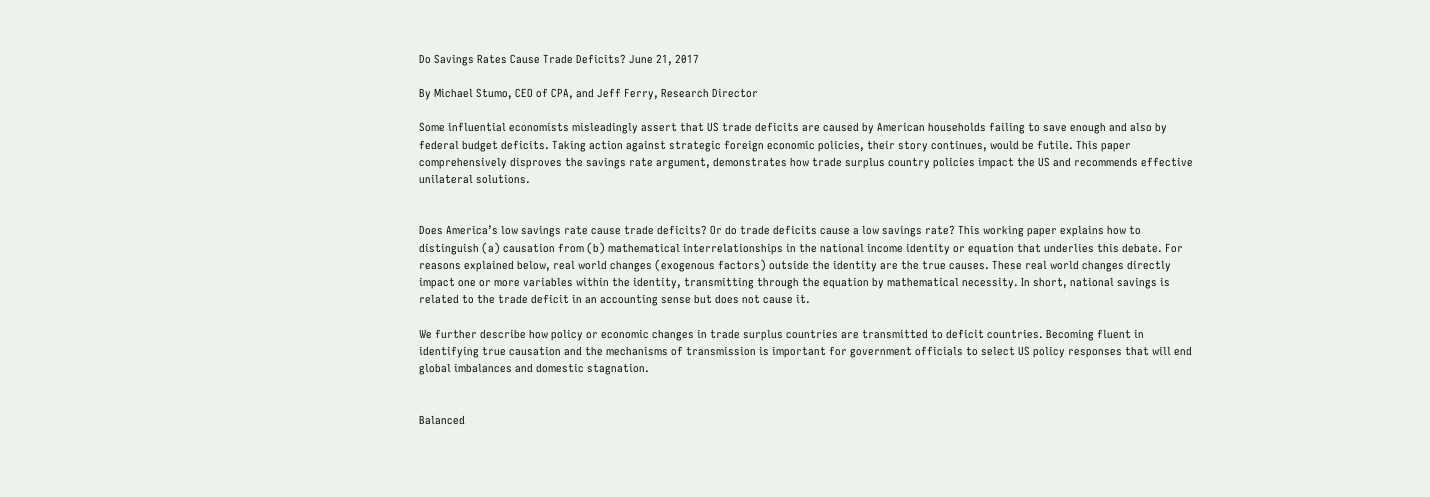Do Savings Rates Cause Trade Deficits? June 21, 2017

By Michael Stumo, CEO of CPA, and Jeff Ferry, Research Director

Some influential economists misleadingly assert that US trade deficits are caused by American households failing to save enough and also by federal budget deficits. Taking action against strategic foreign economic policies, their story continues, would be futile. This paper comprehensively disproves the savings rate argument, demonstrates how trade surplus country policies impact the US and recommends effective unilateral solutions.


Does America’s low savings rate cause trade deficits? Or do trade deficits cause a low savings rate? This working paper explains how to distinguish (a) causation from (b) mathematical interrelationships in the national income identity or equation that underlies this debate. For reasons explained below, real world changes (exogenous factors) outside the identity are the true causes. These real world changes directly impact one or more variables within the identity, transmitting through the equation by mathematical necessity. In short, national savings is related to the trade deficit in an accounting sense but does not cause it.

We further describe how policy or economic changes in trade surplus countries are transmitted to deficit countries. Becoming fluent in identifying true causation and the mechanisms of transmission is important for government officials to select US policy responses that will end global imbalances and domestic stagnation.


Balanced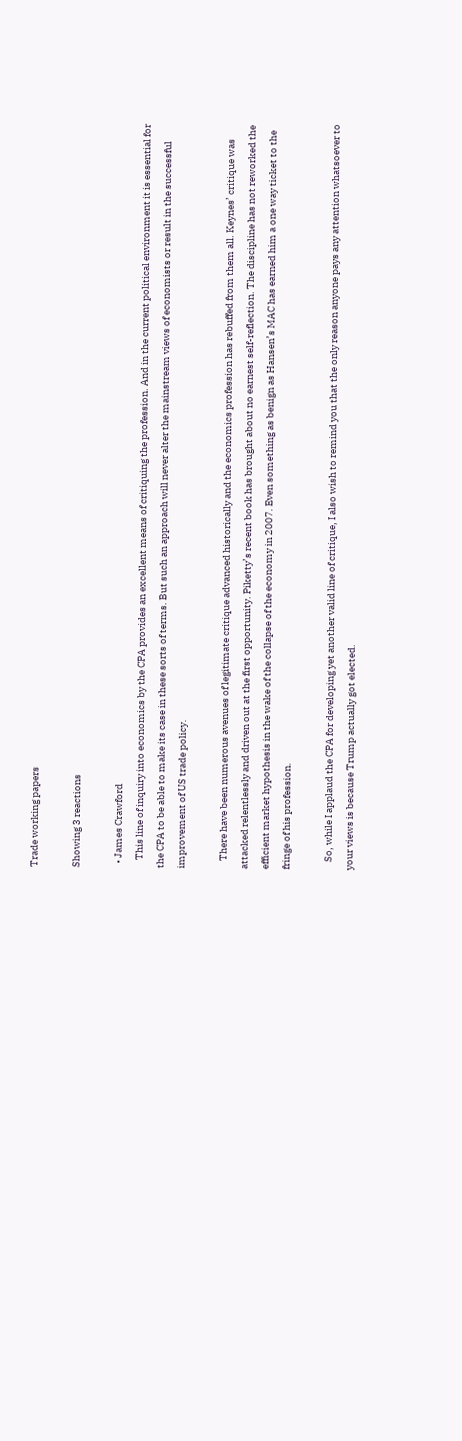Trade working papers

Showing 3 reactions

  • James Crawford
    This line of inquiry into economics by the CPA provides an excellent means of critiquing the profession. And in the current political environment it is essential for the CPA to be able to make its case in these sorts of terms. But such an approach will never alter the mainstream views of economists or result in the successful improvement of US trade policy.

    There have been numerous avenues of legitimate critique advanced historically and the economics profession has rebuffed from them all. Keynes’ critique was attacked relentlessly and driven out at the first opportunity. Piketty’s recent book has brought about no earnest self-reflection. The discipline has not reworked the efficient market hypothesis in the wake of the collapse of the economy in 2007. Even something as benign as Hansen’s MAC has earned him a one way ticket to the fringe of his profession.

    So, while I applaud the CPA for developing yet another valid line of critique, I also wish to remind you that the only reason anyone pays any attention whatsoever to your views is because Trump actually got elected.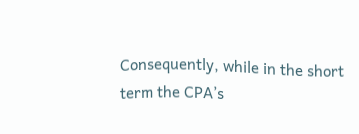Consequently, while in the short term the CPA’s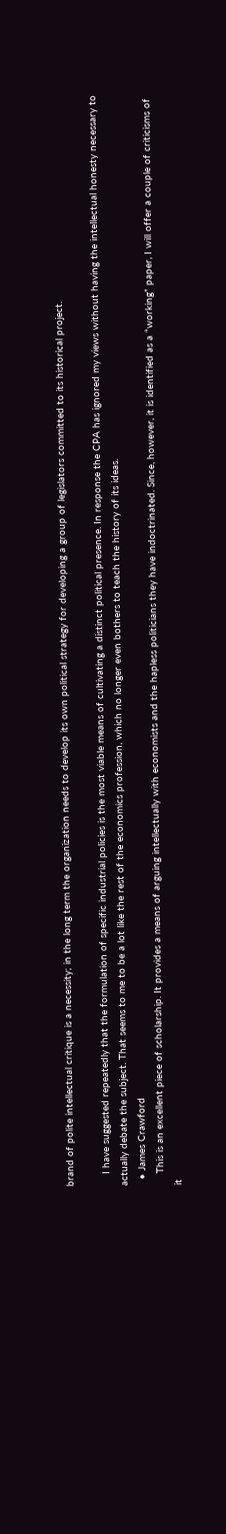brand of polite intellectual critique is a necessity; in the long term the organization needs to develop its own political strategy for developing a group of legislators committed to its historical project.

    I have suggested repeatedly that the formulation of specific industrial policies is the most viable means of cultivating a distinct political presence. In response the CPA has ignored my views without having the intellectual honesty necessary to actually debate the subject. That seems to me to be a lot like the rest of the economics profession, which no longer even bothers to teach the history of its ideas.
  • James Crawford
    This is an excellent piece of scholarship. It provides a means of arguing intellectually with economists and the hapless politicians they have indoctrinated. Since, however, it is identified as a “working” paper, I will offer a couple of criticisms of it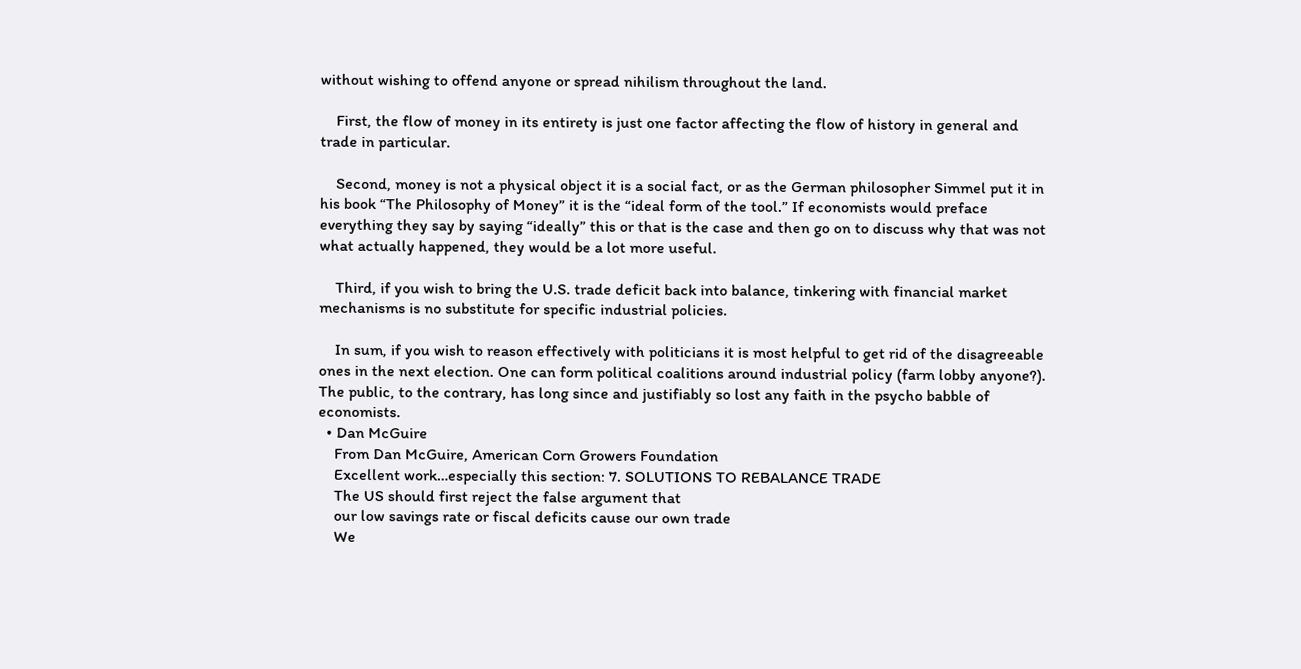without wishing to offend anyone or spread nihilism throughout the land.

    First, the flow of money in its entirety is just one factor affecting the flow of history in general and trade in particular.

    Second, money is not a physical object it is a social fact, or as the German philosopher Simmel put it in his book “The Philosophy of Money” it is the “ideal form of the tool.” If economists would preface everything they say by saying “ideally” this or that is the case and then go on to discuss why that was not what actually happened, they would be a lot more useful.

    Third, if you wish to bring the U.S. trade deficit back into balance, tinkering with financial market mechanisms is no substitute for specific industrial policies.

    In sum, if you wish to reason effectively with politicians it is most helpful to get rid of the disagreeable ones in the next election. One can form political coalitions around industrial policy (farm lobby anyone?). The public, to the contrary, has long since and justifiably so lost any faith in the psycho babble of economists.
  • Dan McGuire
    From Dan McGuire, American Corn Growers Foundation
    Excellent work…especially this section: 7. SOLUTIONS TO REBALANCE TRADE
    The US should first reject the false argument that
    our low savings rate or fiscal deficits cause our own trade
    We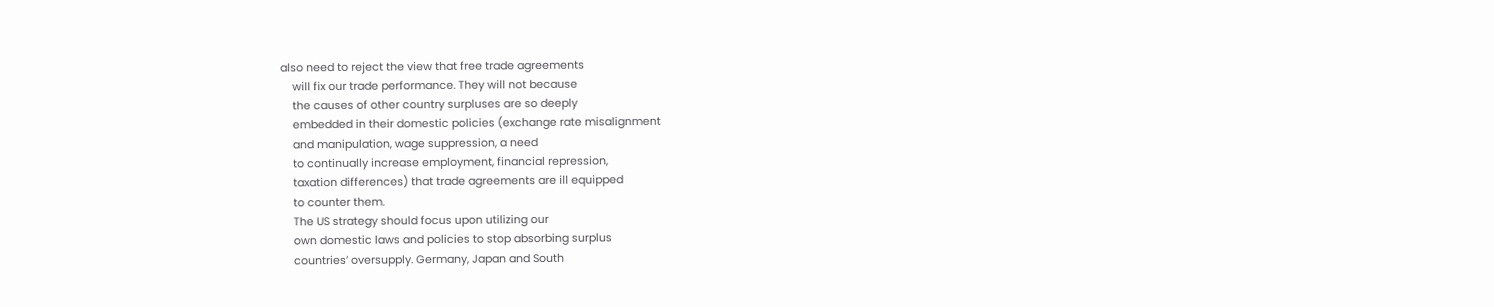also need to reject the view that free trade agreements
    will fix our trade performance. They will not because
    the causes of other country surpluses are so deeply
    embedded in their domestic policies (exchange rate misalignment
    and manipulation, wage suppression, a need
    to continually increase employment, financial repression,
    taxation differences) that trade agreements are ill equipped
    to counter them.
    The US strategy should focus upon utilizing our
    own domestic laws and policies to stop absorbing surplus
    countries’ oversupply. Germany, Japan and South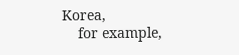Korea,
    for example,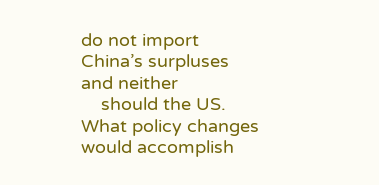do not import China’s surpluses and neither
    should the US. What policy changes would accomplish